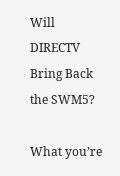Will DIRECTV Bring Back the SWM5?

What you’re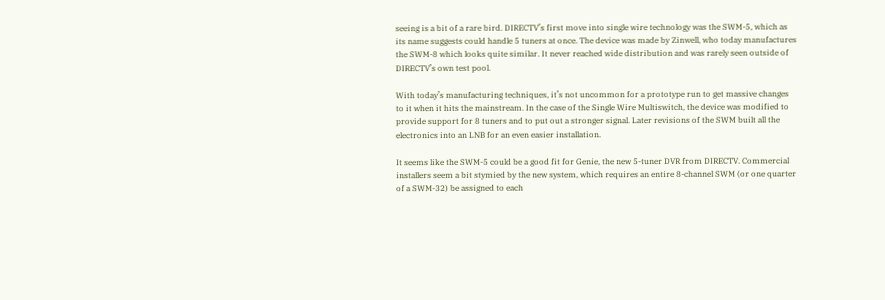seeing is a bit of a rare bird. DIRECTV’s first move into single wire technology was the SWM-5, which as its name suggests could handle 5 tuners at once. The device was made by Zinwell, who today manufactures the SWM-8 which looks quite similar. It never reached wide distribution and was rarely seen outside of DIRECTV’s own test pool.

With today’s manufacturing techniques, it’s not uncommon for a prototype run to get massive changes to it when it hits the mainstream. In the case of the Single Wire Multiswitch, the device was modified to provide support for 8 tuners and to put out a stronger signal. Later revisions of the SWM built all the electronics into an LNB for an even easier installation.

It seems like the SWM-5 could be a good fit for Genie, the new 5-tuner DVR from DIRECTV. Commercial installers seem a bit stymied by the new system, which requires an entire 8-channel SWM (or one quarter of a SWM-32) be assigned to each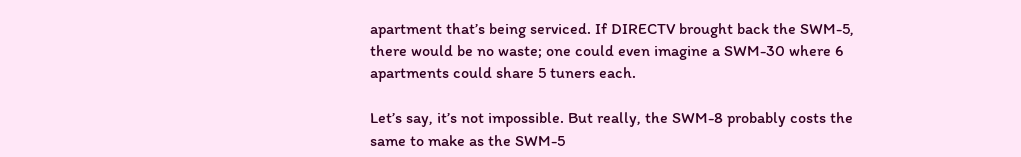apartment that’s being serviced. If DIRECTV brought back the SWM-5, there would be no waste; one could even imagine a SWM-30 where 6 apartments could share 5 tuners each.

Let’s say, it’s not impossible. But really, the SWM-8 probably costs the same to make as the SWM-5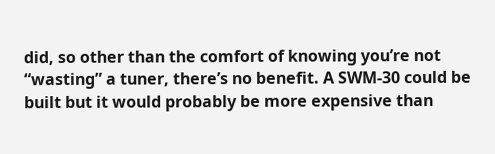did, so other than the comfort of knowing you’re not “wasting” a tuner, there’s no benefit. A SWM-30 could be built but it would probably be more expensive than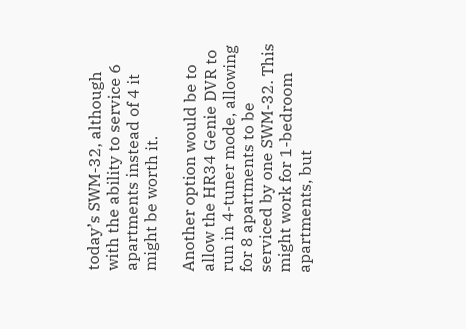today’s SWM-32, although with the ability to service 6 apartments instead of 4 it might be worth it.

Another option would be to allow the HR34 Genie DVR to run in 4-tuner mode, allowing for 8 apartments to be serviced by one SWM-32. This might work for 1-bedroom apartments, but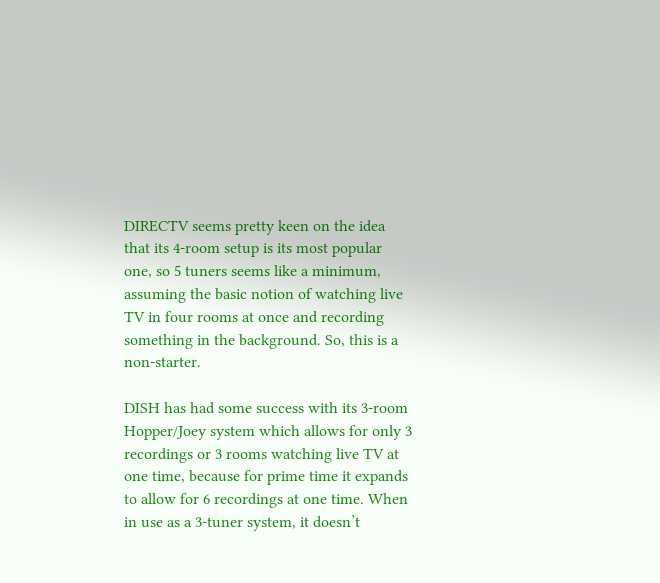DIRECTV seems pretty keen on the idea that its 4-room setup is its most popular one, so 5 tuners seems like a minimum, assuming the basic notion of watching live TV in four rooms at once and recording something in the background. So, this is a non-starter.

DISH has had some success with its 3-room Hopper/Joey system which allows for only 3 recordings or 3 rooms watching live TV at one time, because for prime time it expands to allow for 6 recordings at one time. When in use as a 3-tuner system, it doesn’t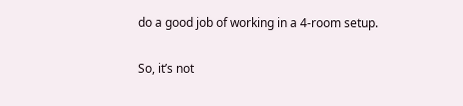do a good job of working in a 4-room setup.

So, it’s not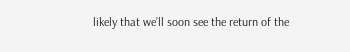likely that we’ll soon see the return of the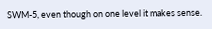SWM-5, even though on one level it makes sense.